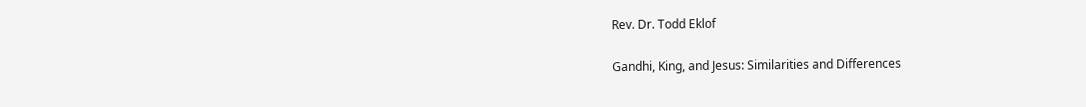Rev. Dr. Todd Eklof

Gandhi, King, and Jesus: Similarities and Differences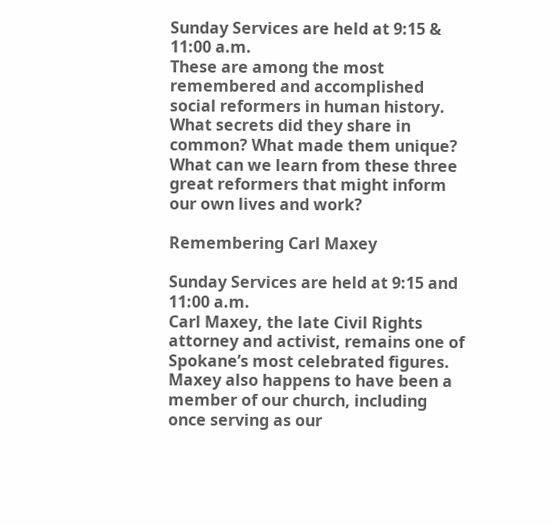Sunday Services are held at 9:15 & 11:00 a.m.
These are among the most remembered and accomplished social reformers in human history. What secrets did they share in common? What made them unique? What can we learn from these three great reformers that might inform our own lives and work?

Remembering Carl Maxey

Sunday Services are held at 9:15 and 11:00 a.m.
Carl Maxey, the late Civil Rights attorney and activist, remains one of Spokane’s most celebrated figures. Maxey also happens to have been a member of our church, including once serving as our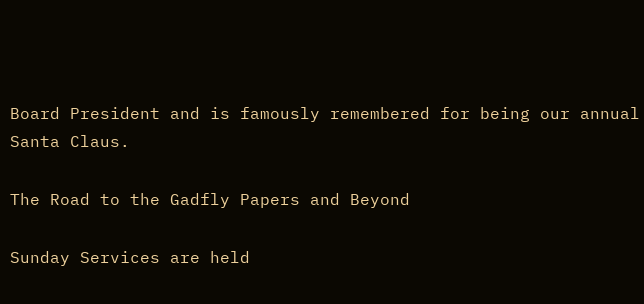Board President and is famously remembered for being our annual Santa Claus.

The Road to the Gadfly Papers and Beyond

Sunday Services are held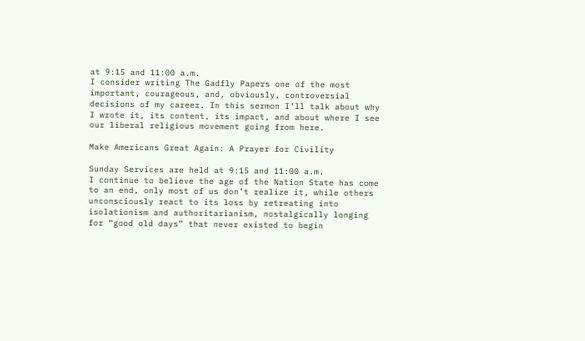at 9:15 and 11:00 a.m.
I consider writing The Gadfly Papers one of the most important, courageous, and, obviously, controversial decisions of my career. In this sermon I’ll talk about why I wrote it, its content, its impact, and about where I see our liberal religious movement going from here.

Make Americans Great Again: A Prayer for Civility

Sunday Services are held at 9:15 and 11:00 a.m.
I continue to believe the age of the Nation State has come to an end, only most of us don’t realize it, while others unconsciously react to its loss by retreating into isolationism and authoritarianism, nostalgically longing for “good old days” that never existed to begin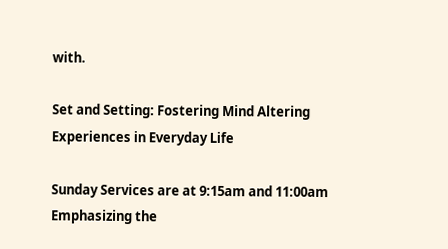with.

Set and Setting: Fostering Mind Altering Experiences in Everyday Life

Sunday Services are at 9:15am and 11:00am
Emphasizing the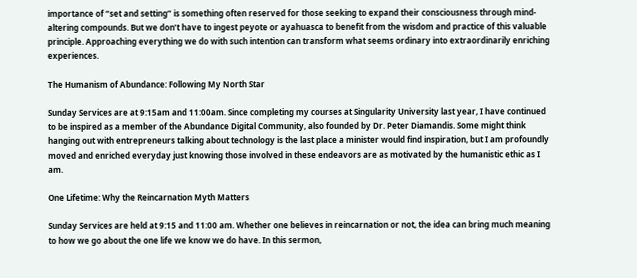importance of “set and setting” is something often reserved for those seeking to expand their consciousness through mind-altering compounds. But we don’t have to ingest peyote or ayahuasca to benefit from the wisdom and practice of this valuable principle. Approaching everything we do with such intention can transform what seems ordinary into extraordinarily enriching experiences.

The Humanism of Abundance: Following My North Star

Sunday Services are at 9:15am and 11:00am. Since completing my courses at Singularity University last year, I have continued to be inspired as a member of the Abundance Digital Community, also founded by Dr. Peter Diamandis. Some might think hanging out with entrepreneurs talking about technology is the last place a minister would find inspiration, but I am profoundly moved and enriched everyday just knowing those involved in these endeavors are as motivated by the humanistic ethic as I am.

One Lifetime: Why the Reincarnation Myth Matters

Sunday Services are held at 9:15 and 11:00 am. Whether one believes in reincarnation or not, the idea can bring much meaning to how we go about the one life we know we do have. In this sermon,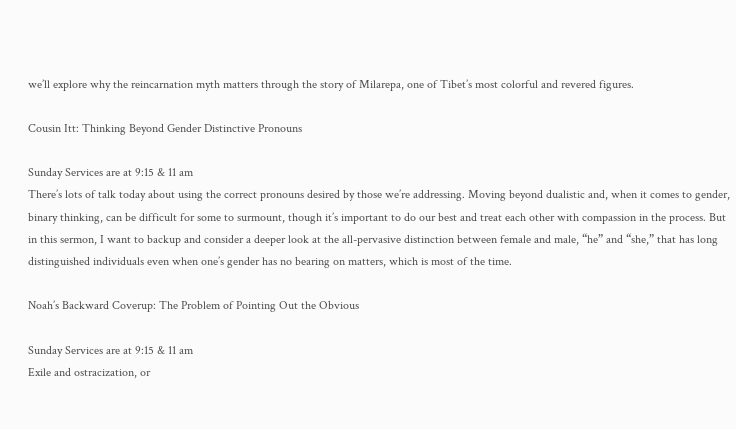we’ll explore why the reincarnation myth matters through the story of Milarepa, one of Tibet’s most colorful and revered figures.

Cousin Itt: Thinking Beyond Gender Distinctive Pronouns

Sunday Services are at 9:15 & 11 am
There’s lots of talk today about using the correct pronouns desired by those we’re addressing. Moving beyond dualistic and, when it comes to gender, binary thinking, can be difficult for some to surmount, though it’s important to do our best and treat each other with compassion in the process. But in this sermon, I want to backup and consider a deeper look at the all-pervasive distinction between female and male, “he” and “she,” that has long distinguished individuals even when one’s gender has no bearing on matters, which is most of the time.

Noah’s Backward Coverup: The Problem of Pointing Out the Obvious

Sunday Services are at 9:15 & 11 am
Exile and ostracization, or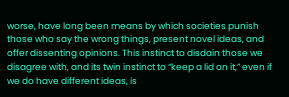worse, have long been means by which societies punish those who say the wrong things, present novel ideas, and offer dissenting opinions. This instinct to disdain those we disagree with, and its twin instinct to “keep a lid on it,” even if we do have different ideas, is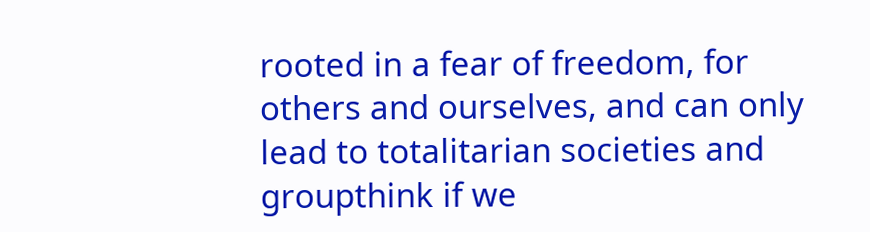rooted in a fear of freedom, for others and ourselves, and can only lead to totalitarian societies and groupthink if we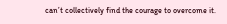can’t collectively find the courage to overcome it.